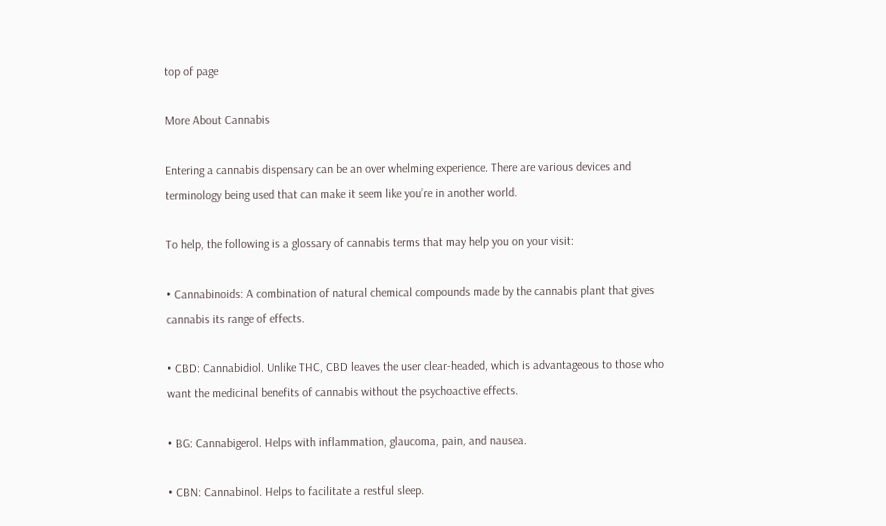top of page

More About Cannabis

Entering a cannabis dispensary can be an over whelming experience. There are various devices and terminology being used that can make it seem like you’re in another world.

To help, the following is a glossary of cannabis terms that may help you on your visit:

• Cannabinoids: A combination of natural chemical compounds made by the cannabis plant that gives cannabis its range of effects.

• CBD: Cannabidiol. Unlike THC, CBD leaves the user clear-headed, which is advantageous to those who want the medicinal benefits of cannabis without the psychoactive effects.

• BG: Cannabigerol. Helps with inflammation, glaucoma, pain, and nausea.

• CBN: Cannabinol. Helps to facilitate a restful sleep.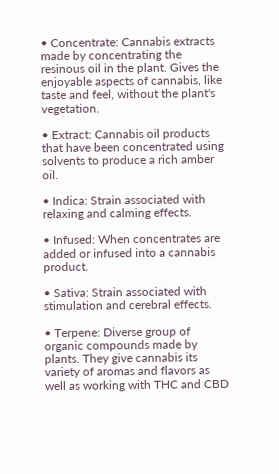• Concentrate: Cannabis extracts made by concentrating the resinous oil in the plant. Gives the enjoyable aspects of cannabis, like taste and feel, without the plant's vegetation.

• Extract: Cannabis oil products that have been concentrated using solvents to produce a rich amber oil.

• Indica: Strain associated with relaxing and calming effects.

• Infused: When concentrates are added or infused into a cannabis product.

• Sativa: Strain associated with stimulation and cerebral effects.

• Terpene: Diverse group of organic compounds made by plants. They give cannabis its variety of aromas and flavors as well as working with THC and CBD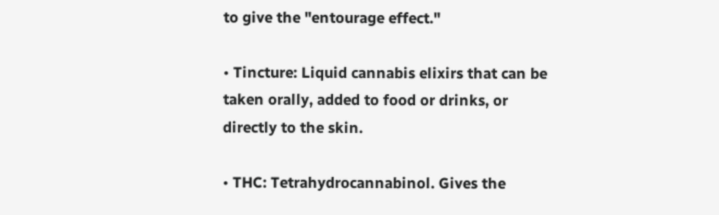to give the "entourage effect."

• Tincture: Liquid cannabis elixirs that can be taken orally, added to food or drinks, or directly to the skin.

• THC: Tetrahydrocannabinol. Gives the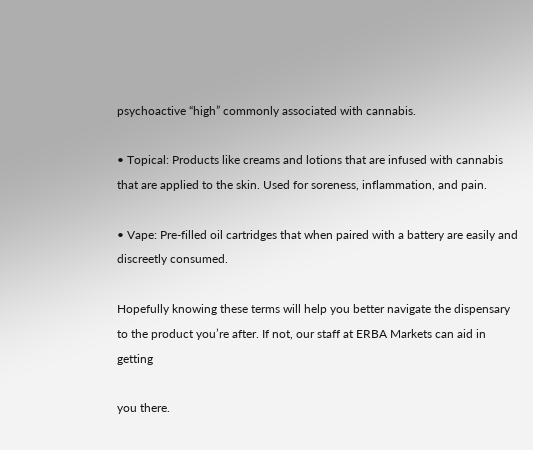psychoactive “high” commonly associated with cannabis.

• Topical: Products like creams and lotions that are infused with cannabis that are applied to the skin. Used for soreness, inflammation, and pain.

• Vape: Pre-filled oil cartridges that when paired with a battery are easily and discreetly consumed.

Hopefully knowing these terms will help you better navigate the dispensary to the product you’re after. If not, our staff at ERBA Markets can aid in getting

you there.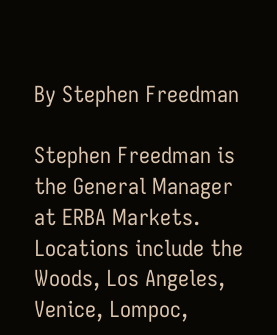By Stephen Freedman

Stephen Freedman is the General Manager at ERBA Markets. Locations include the Woods, Los Angeles, Venice, Lompoc,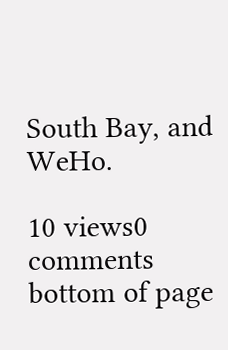South Bay, and WeHo.

10 views0 comments
bottom of page